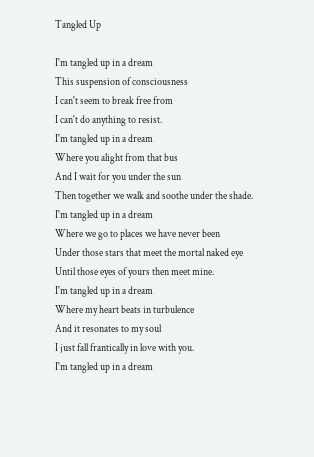Tangled Up

I'm tangled up in a dream
This suspension of consciousness
I can't seem to break free from
I can't do anything to resist.
I'm tangled up in a dream
Where you alight from that bus
And I wait for you under the sun
Then together we walk and soothe under the shade.
I'm tangled up in a dream
Where we go to places we have never been
Under those stars that meet the mortal naked eye
Until those eyes of yours then meet mine.
I'm tangled up in a dream
Where my heart beats in turbulence
And it resonates to my soul
I just fall frantically in love with you.
I'm tangled up in a dream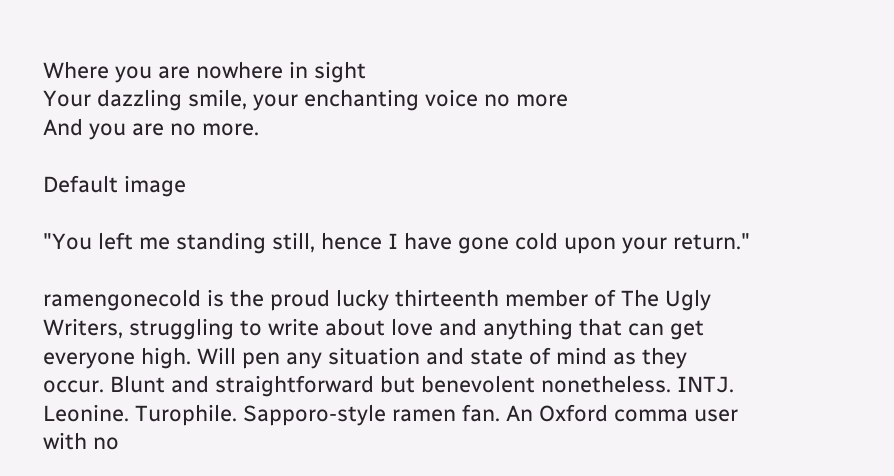Where you are nowhere in sight
Your dazzling smile, your enchanting voice no more
And you are no more.

Default image

"You left me standing still, hence I have gone cold upon your return."

ramengonecold is the proud lucky thirteenth member of The Ugly Writers, struggling to write about love and anything that can get everyone high. Will pen any situation and state of mind as they occur. Blunt and straightforward but benevolent nonetheless. INTJ. Leonine. Turophile. Sapporo-style ramen fan. An Oxford comma user with no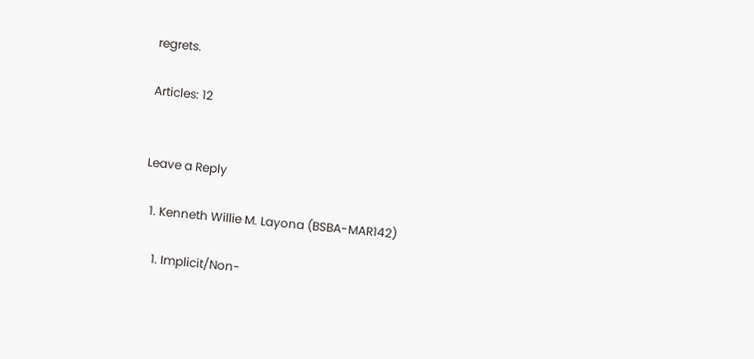regrets.

Articles: 12


Leave a Reply

  1. Kenneth Willie M. Layona (BSBA-MAR142)

    1. Implicit/Non-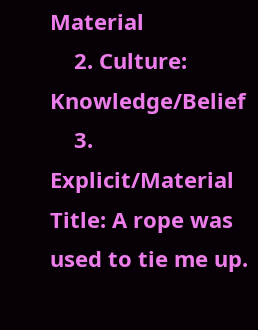Material
    2. Culture: Knowledge/Belief
    3. Explicit/Material Title: A rope was used to tie me up.